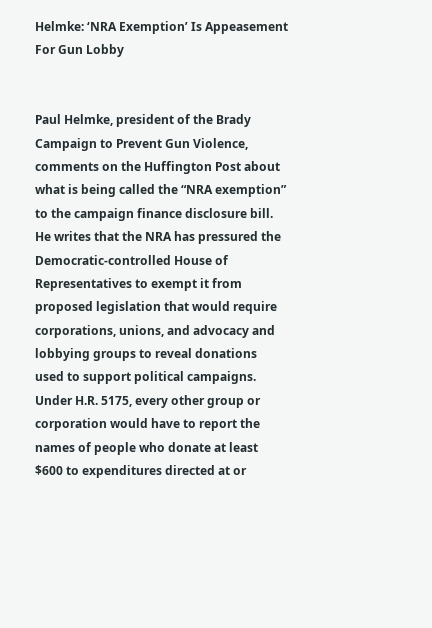Helmke: ‘NRA Exemption’ Is Appeasement For Gun Lobby


Paul Helmke, president of the Brady Campaign to Prevent Gun Violence, comments on the Huffington Post about what is being called the “NRA exemption” to the campaign finance disclosure bill. He writes that the NRA has pressured the Democratic-controlled House of Representatives to exempt it from proposed legislation that would require corporations, unions, and advocacy and lobbying groups to reveal donations used to support political campaigns. Under H.R. 5175, every other group or corporation would have to report the names of people who donate at least $600 to expenditures directed at or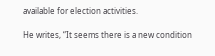available for election activities.

He writes, “It seems there is a new condition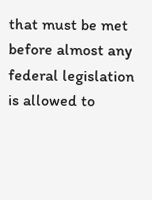that must be met before almost any federal legislation is allowed to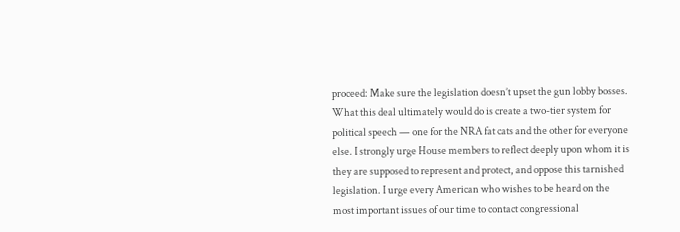proceed: Make sure the legislation doesn’t upset the gun lobby bosses. What this deal ultimately would do is create a two-tier system for political speech — one for the NRA fat cats and the other for everyone else. I strongly urge House members to reflect deeply upon whom it is they are supposed to represent and protect, and oppose this tarnished legislation. I urge every American who wishes to be heard on the most important issues of our time to contact congressional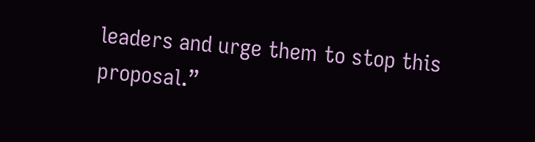leaders and urge them to stop this proposal.”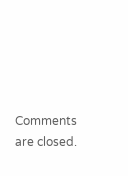Comments are closed.